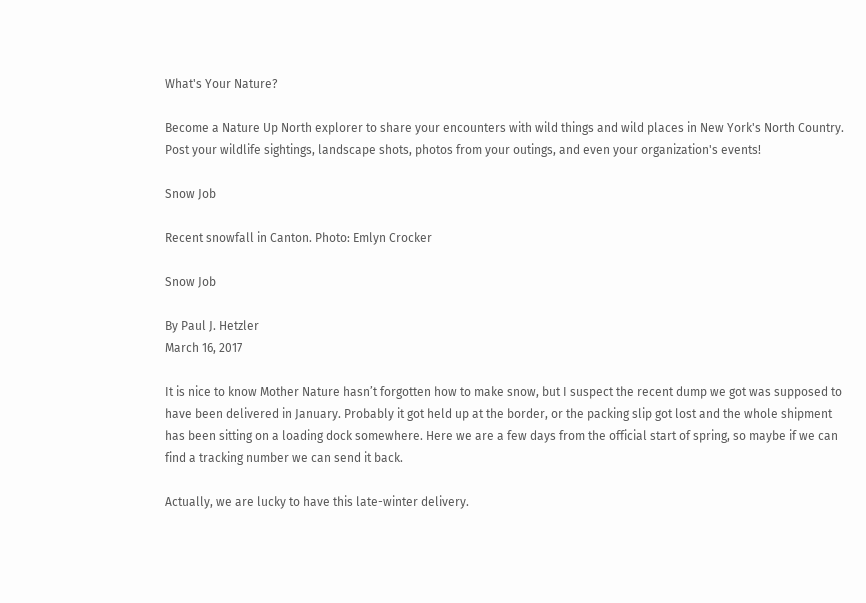What's Your Nature?

Become a Nature Up North explorer to share your encounters with wild things and wild places in New York's North Country. Post your wildlife sightings, landscape shots, photos from your outings, and even your organization's events!

Snow Job

Recent snowfall in Canton. Photo: Emlyn Crocker

Snow Job

By Paul J. Hetzler
March 16, 2017

It is nice to know Mother Nature hasn’t forgotten how to make snow, but I suspect the recent dump we got was supposed to have been delivered in January. Probably it got held up at the border, or the packing slip got lost and the whole shipment has been sitting on a loading dock somewhere. Here we are a few days from the official start of spring, so maybe if we can find a tracking number we can send it back.

Actually, we are lucky to have this late-winter delivery.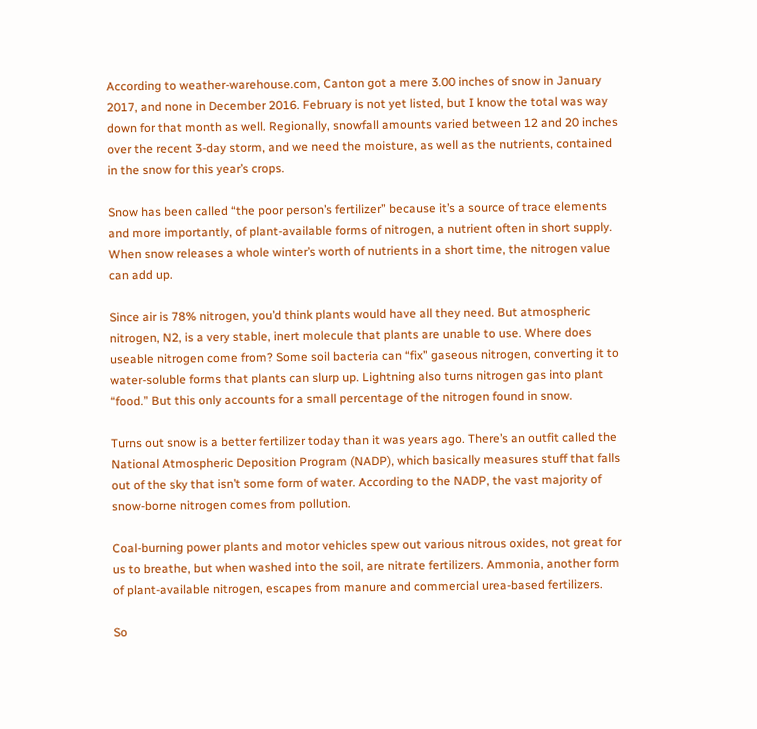According to weather-warehouse.com, Canton got a mere 3.00 inches of snow in January 2017, and none in December 2016. February is not yet listed, but I know the total was way down for that month as well. Regionally, snowfall amounts varied between 12 and 20 inches over the recent 3-day storm, and we need the moisture, as well as the nutrients, contained in the snow for this year’s crops.

Snow has been called “the poor person’s fertilizer” because it’s a source of trace elements and more importantly, of plant-available forms of nitrogen, a nutrient often in short supply. When snow releases a whole winter’s worth of nutrients in a short time, the nitrogen value can add up.

Since air is 78% nitrogen, you’d think plants would have all they need. But atmospheric nitrogen, N2, is a very stable, inert molecule that plants are unable to use. Where does useable nitrogen come from? Some soil bacteria can “fix” gaseous nitrogen, converting it to water-soluble forms that plants can slurp up. Lightning also turns nitrogen gas into plant “food.” But this only accounts for a small percentage of the nitrogen found in snow.

Turns out snow is a better fertilizer today than it was years ago. There’s an outfit called the National Atmospheric Deposition Program (NADP), which basically measures stuff that falls out of the sky that isn’t some form of water. According to the NADP, the vast majority of snow-borne nitrogen comes from pollution.

Coal-burning power plants and motor vehicles spew out various nitrous oxides, not great for us to breathe, but when washed into the soil, are nitrate fertilizers. Ammonia, another form of plant-available nitrogen, escapes from manure and commercial urea-based fertilizers.

So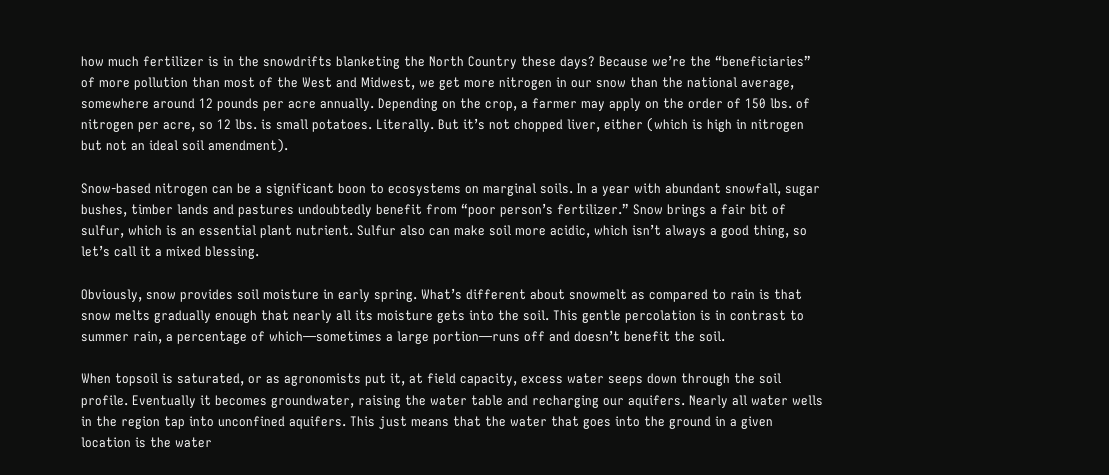how much fertilizer is in the snowdrifts blanketing the North Country these days? Because we’re the “beneficiaries” of more pollution than most of the West and Midwest, we get more nitrogen in our snow than the national average, somewhere around 12 pounds per acre annually. Depending on the crop, a farmer may apply on the order of 150 lbs. of nitrogen per acre, so 12 lbs. is small potatoes. Literally. But it’s not chopped liver, either (which is high in nitrogen but not an ideal soil amendment).

Snow-based nitrogen can be a significant boon to ecosystems on marginal soils. In a year with abundant snowfall, sugar bushes, timber lands and pastures undoubtedly benefit from “poor person’s fertilizer.” Snow brings a fair bit of sulfur, which is an essential plant nutrient. Sulfur also can make soil more acidic, which isn’t always a good thing, so let’s call it a mixed blessing.

Obviously, snow provides soil moisture in early spring. What’s different about snowmelt as compared to rain is that snow melts gradually enough that nearly all its moisture gets into the soil. This gentle percolation is in contrast to summer rain, a percentage of which—sometimes a large portion—runs off and doesn’t benefit the soil.

When topsoil is saturated, or as agronomists put it, at field capacity, excess water seeps down through the soil profile. Eventually it becomes groundwater, raising the water table and recharging our aquifers. Nearly all water wells in the region tap into unconfined aquifers. This just means that the water that goes into the ground in a given location is the water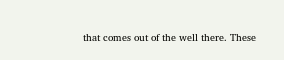that comes out of the well there. These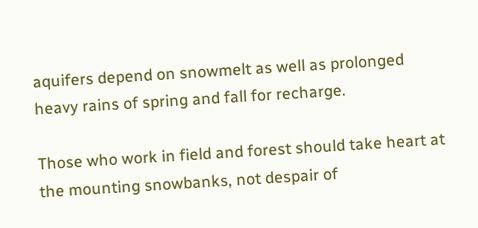aquifers depend on snowmelt as well as prolonged heavy rains of spring and fall for recharge.

Those who work in field and forest should take heart at the mounting snowbanks, not despair of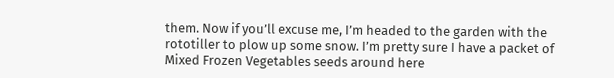them. Now if you’ll excuse me, I’m headed to the garden with the rototiller to plow up some snow. I’m pretty sure I have a packet of Mixed Frozen Vegetables seeds around here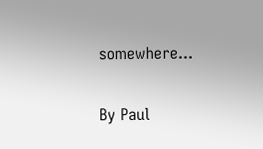somewhere...

By Paul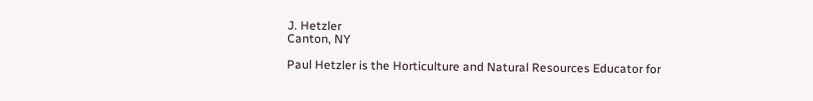J. Hetzler
Canton, NY

Paul Hetzler is the Horticulture and Natural Resources Educator for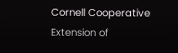Cornell Cooperative Extension of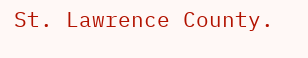St. Lawrence County.